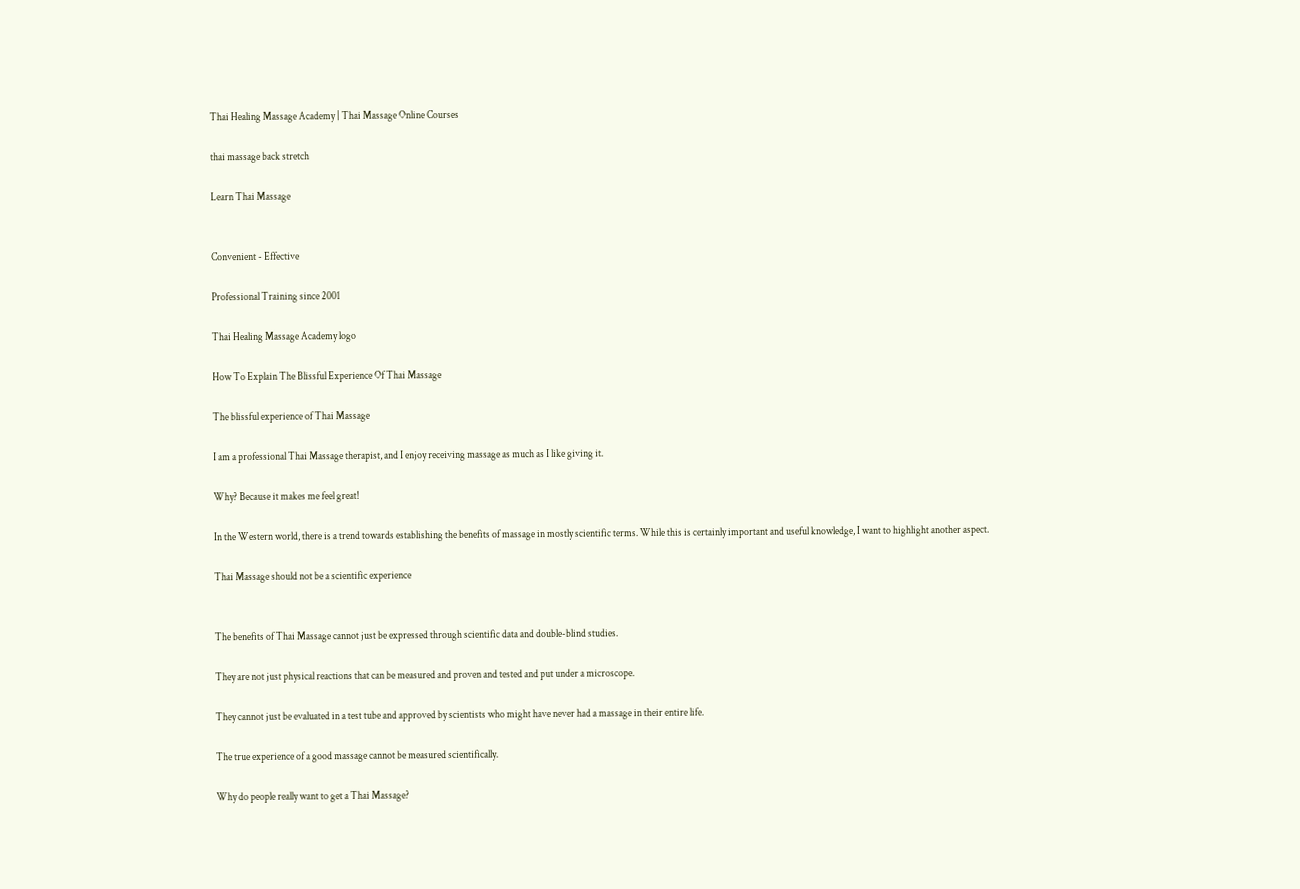Thai Healing Massage Academy | Thai Massage Online Courses

thai massage back stretch

Learn Thai Massage


Convenient - Effective

Professional Training since 2001

Thai Healing Massage Academy logo

How To Explain The Blissful Experience Of Thai Massage

The blissful experience of Thai Massage

I am a professional Thai Massage therapist, and I enjoy receiving massage as much as I like giving it.

Why? Because it makes me feel great!

In the Western world, there is a trend towards establishing the benefits of massage in mostly scientific terms. While this is certainly important and useful knowledge, I want to highlight another aspect.

Thai Massage should not be a scientific experience


The benefits of Thai Massage cannot just be expressed through scientific data and double-blind studies.

They are not just physical reactions that can be measured and proven and tested and put under a microscope.

They cannot just be evaluated in a test tube and approved by scientists who might have never had a massage in their entire life.

The true experience of a good massage cannot be measured scientifically.

Why do people really want to get a Thai Massage?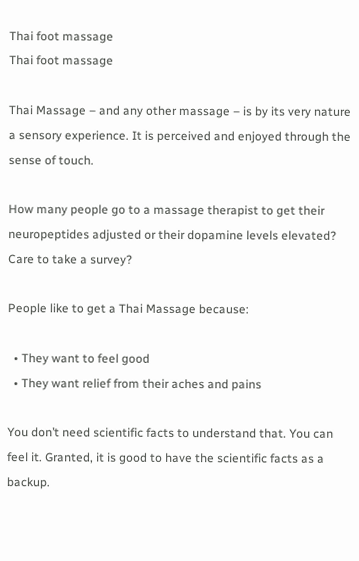Thai foot massage
Thai foot massage

Thai Massage – and any other massage – is by its very nature a sensory experience. It is perceived and enjoyed through the sense of touch.

How many people go to a massage therapist to get their neuropeptides adjusted or their dopamine levels elevated? Care to take a survey?

People like to get a Thai Massage because:

  • They want to feel good
  • They want relief from their aches and pains

You don’t need scientific facts to understand that. You can feel it. Granted, it is good to have the scientific facts as a backup.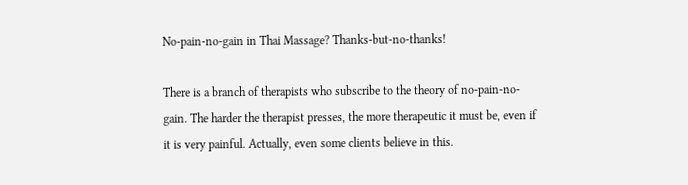No-pain-no-gain in Thai Massage? Thanks-but-no-thanks!

There is a branch of therapists who subscribe to the theory of no-pain-no-gain. The harder the therapist presses, the more therapeutic it must be, even if it is very painful. Actually, even some clients believe in this.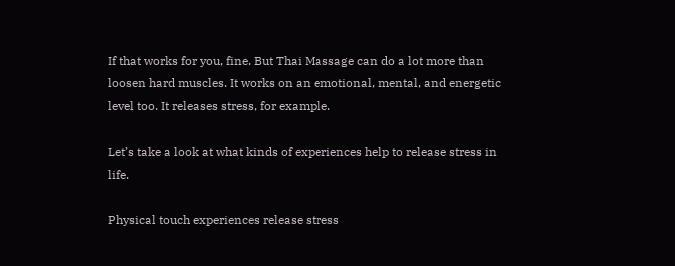If that works for you, fine. But Thai Massage can do a lot more than loosen hard muscles. It works on an emotional, mental, and energetic level too. It releases stress, for example.

Let’s take a look at what kinds of experiences help to release stress in life.

Physical touch experiences release stress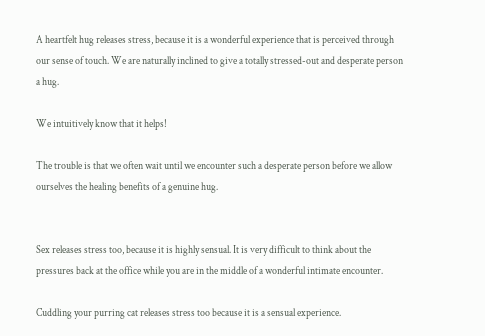A heartfelt hug releases stress, because it is a wonderful experience that is perceived through our sense of touch. We are naturally inclined to give a totally stressed-out and desperate person a hug.

We intuitively know that it helps!

The trouble is that we often wait until we encounter such a desperate person before we allow ourselves the healing benefits of a genuine hug.


Sex releases stress too, because it is highly sensual. It is very difficult to think about the pressures back at the office while you are in the middle of a wonderful intimate encounter.

Cuddling your purring cat releases stress too because it is a sensual experience.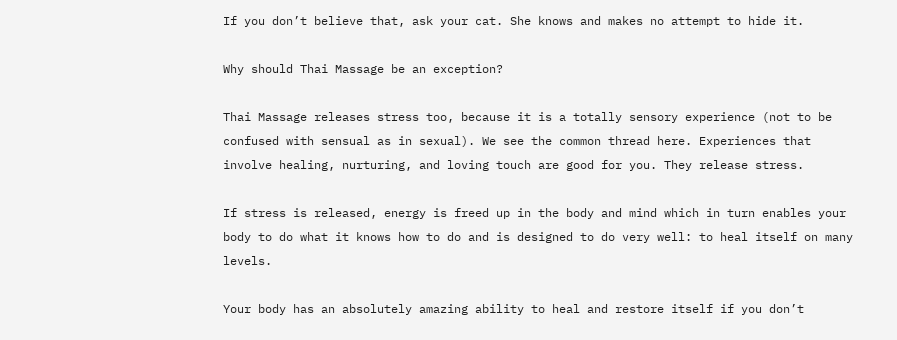If you don’t believe that, ask your cat. She knows and makes no attempt to hide it.

Why should Thai Massage be an exception?

Thai Massage releases stress too, because it is a totally sensory experience (not to be confused with sensual as in sexual). We see the common thread here. Experiences that involve healing, nurturing, and loving touch are good for you. They release stress.

If stress is released, energy is freed up in the body and mind which in turn enables your body to do what it knows how to do and is designed to do very well: to heal itself on many levels.

Your body has an absolutely amazing ability to heal and restore itself if you don’t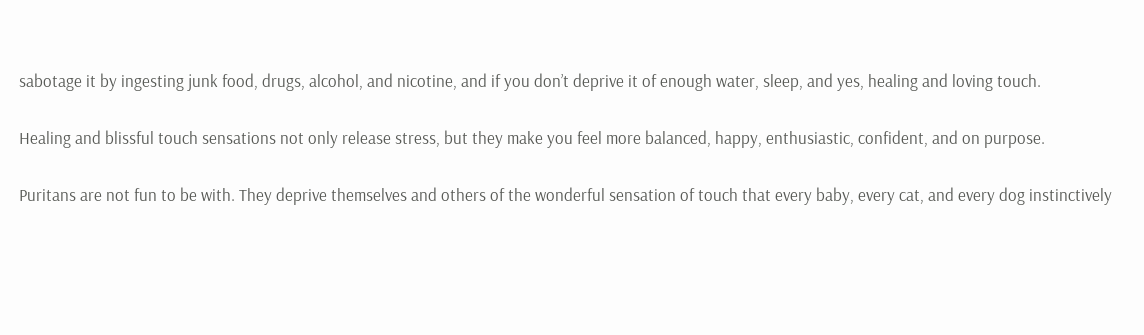sabotage it by ingesting junk food, drugs, alcohol, and nicotine, and if you don’t deprive it of enough water, sleep, and yes, healing and loving touch.

Healing and blissful touch sensations not only release stress, but they make you feel more balanced, happy, enthusiastic, confident, and on purpose.

Puritans are not fun to be with. They deprive themselves and others of the wonderful sensation of touch that every baby, every cat, and every dog instinctively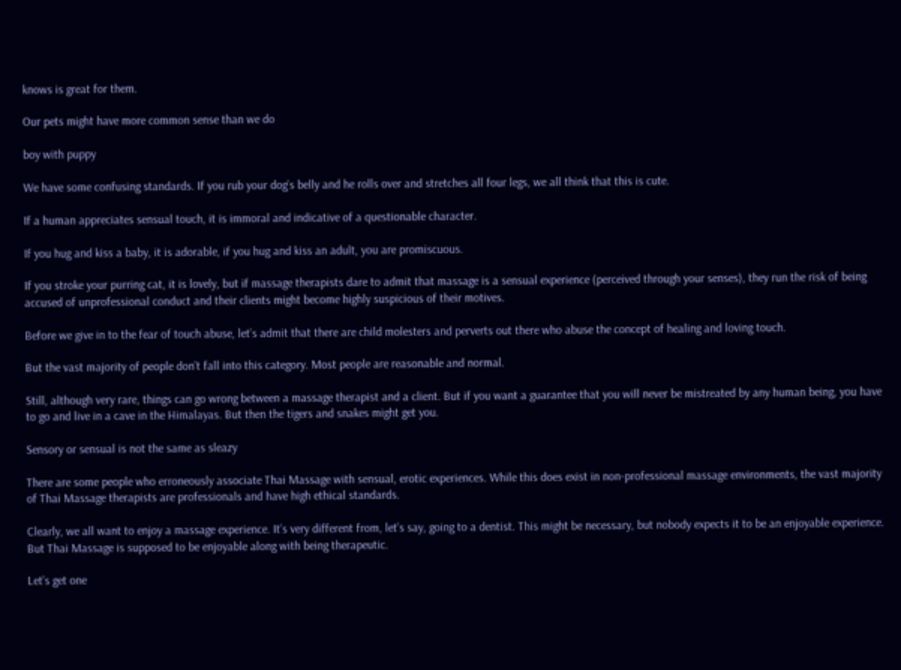knows is great for them.

Our pets might have more common sense than we do

boy with puppy

We have some confusing standards. If you rub your dog’s belly and he rolls over and stretches all four legs, we all think that this is cute.

If a human appreciates sensual touch, it is immoral and indicative of a questionable character.

If you hug and kiss a baby, it is adorable, if you hug and kiss an adult, you are promiscuous.

If you stroke your purring cat, it is lovely, but if massage therapists dare to admit that massage is a sensual experience (perceived through your senses), they run the risk of being accused of unprofessional conduct and their clients might become highly suspicious of their motives.

Before we give in to the fear of touch abuse, let’s admit that there are child molesters and perverts out there who abuse the concept of healing and loving touch.

But the vast majority of people don’t fall into this category. Most people are reasonable and normal.

Still, although very rare, things can go wrong between a massage therapist and a client. But if you want a guarantee that you will never be mistreated by any human being, you have to go and live in a cave in the Himalayas. But then the tigers and snakes might get you.

Sensory or sensual is not the same as sleazy

There are some people who erroneously associate Thai Massage with sensual, erotic experiences. While this does exist in non-professional massage environments, the vast majority of Thai Massage therapists are professionals and have high ethical standards.

Clearly, we all want to enjoy a massage experience. It’s very different from, let’s say, going to a dentist. This might be necessary, but nobody expects it to be an enjoyable experience. But Thai Massage is supposed to be enjoyable along with being therapeutic.

Let’s get one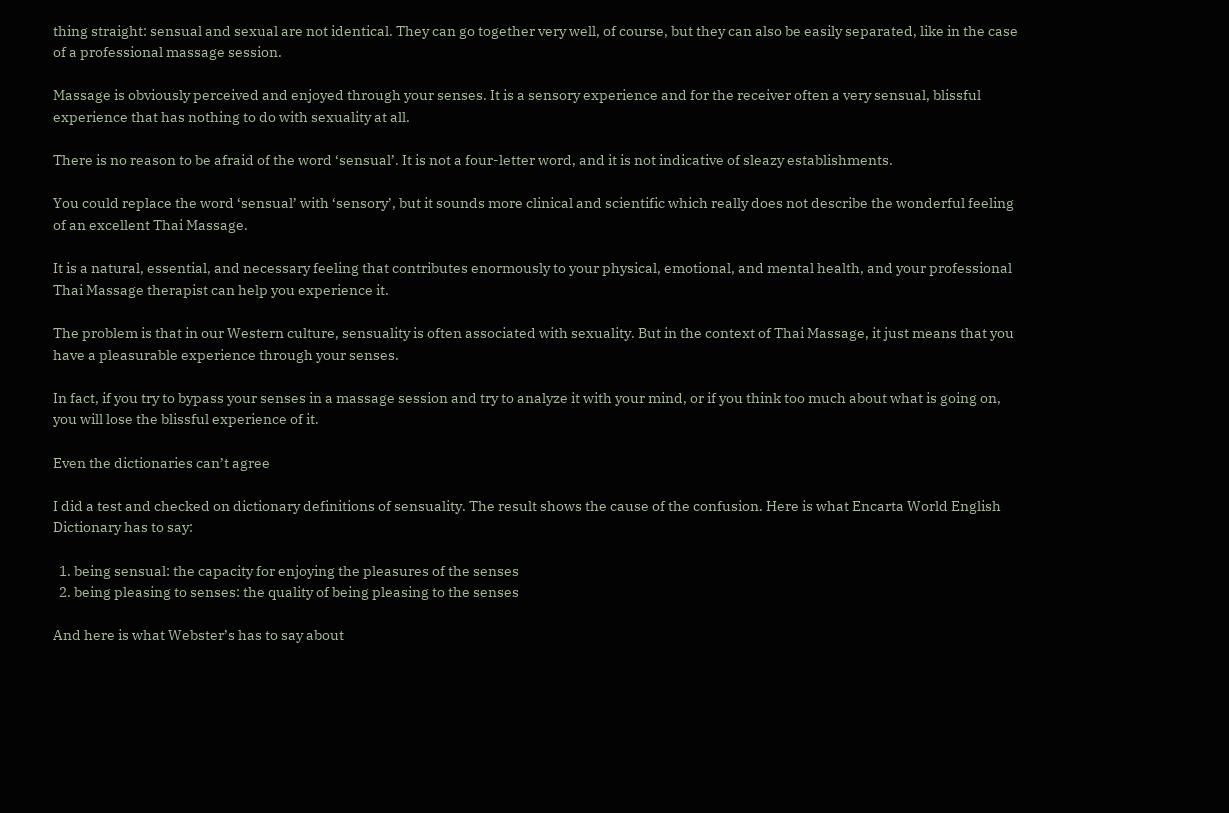thing straight: sensual and sexual are not identical. They can go together very well, of course, but they can also be easily separated, like in the case of a professional massage session.

Massage is obviously perceived and enjoyed through your senses. It is a sensory experience and for the receiver often a very sensual, blissful experience that has nothing to do with sexuality at all.

There is no reason to be afraid of the word ‘sensual’. It is not a four-letter word, and it is not indicative of sleazy establishments.

You could replace the word ‘sensual’ with ‘sensory’, but it sounds more clinical and scientific which really does not describe the wonderful feeling of an excellent Thai Massage.

It is a natural, essential, and necessary feeling that contributes enormously to your physical, emotional, and mental health, and your professional Thai Massage therapist can help you experience it.

The problem is that in our Western culture, sensuality is often associated with sexuality. But in the context of Thai Massage, it just means that you have a pleasurable experience through your senses.

In fact, if you try to bypass your senses in a massage session and try to analyze it with your mind, or if you think too much about what is going on, you will lose the blissful experience of it.

Even the dictionaries can’t agree

I did a test and checked on dictionary definitions of sensuality. The result shows the cause of the confusion. Here is what Encarta World English Dictionary has to say:

  1. being sensual: the capacity for enjoying the pleasures of the senses
  2. being pleasing to senses: the quality of being pleasing to the senses

And here is what Webster’s has to say about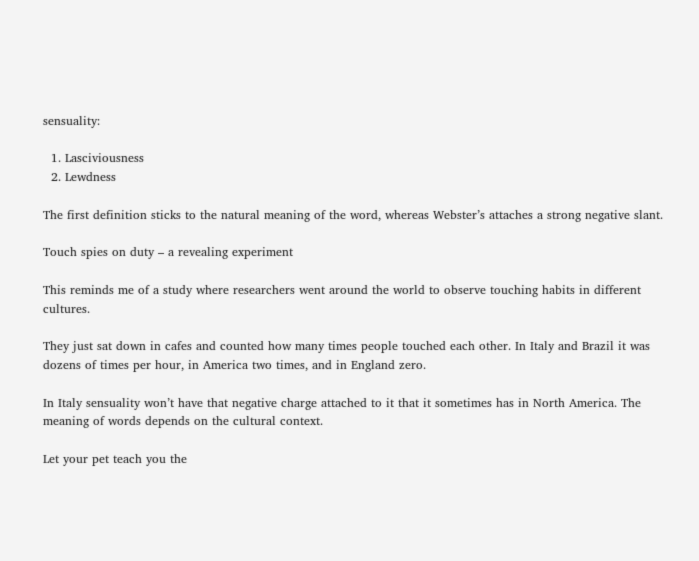sensuality:

  1. Lasciviousness
  2. Lewdness

The first definition sticks to the natural meaning of the word, whereas Webster’s attaches a strong negative slant.

Touch spies on duty – a revealing experiment

This reminds me of a study where researchers went around the world to observe touching habits in different cultures.

They just sat down in cafes and counted how many times people touched each other. In Italy and Brazil it was dozens of times per hour, in America two times, and in England zero.

In Italy sensuality won’t have that negative charge attached to it that it sometimes has in North America. The meaning of words depends on the cultural context.

Let your pet teach you the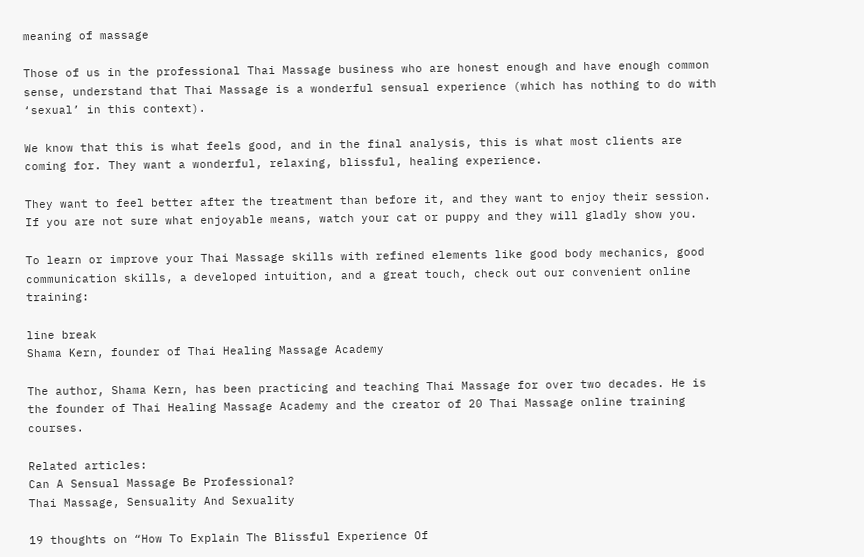meaning of massage

Those of us in the professional Thai Massage business who are honest enough and have enough common sense, understand that Thai Massage is a wonderful sensual experience (which has nothing to do with ‘sexual’ in this context).

We know that this is what feels good, and in the final analysis, this is what most clients are coming for. They want a wonderful, relaxing, blissful, healing experience.

They want to feel better after the treatment than before it, and they want to enjoy their session. If you are not sure what enjoyable means, watch your cat or puppy and they will gladly show you.

To learn or improve your Thai Massage skills with refined elements like good body mechanics, good communication skills, a developed intuition, and a great touch, check out our convenient online training:

line break
Shama Kern, founder of Thai Healing Massage Academy

The author, Shama Kern, has been practicing and teaching Thai Massage for over two decades. He is the founder of Thai Healing Massage Academy and the creator of 20 Thai Massage online training courses.

Related articles:
Can A Sensual Massage Be Professional?
Thai Massage, Sensuality And Sexuality

19 thoughts on “How To Explain The Blissful Experience Of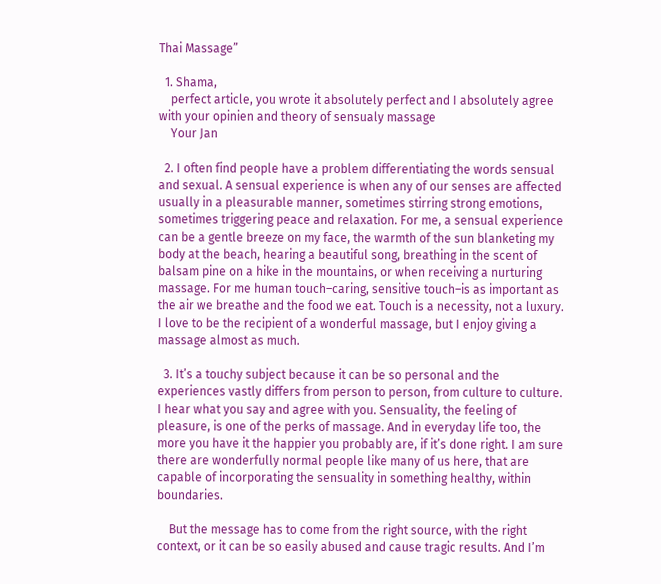Thai Massage”

  1. Shama,
    perfect article, you wrote it absolutely perfect and I absolutely agree with your opinien and theory of sensualy massage
    Your Jan

  2. I often find people have a problem differentiating the words sensual and sexual. A sensual experience is when any of our senses are affected usually in a pleasurable manner, sometimes stirring strong emotions, sometimes triggering peace and relaxation. For me, a sensual experience can be a gentle breeze on my face, the warmth of the sun blanketing my body at the beach, hearing a beautiful song, breathing in the scent of balsam pine on a hike in the mountains, or when receiving a nurturing massage. For me human touch–caring, sensitive touch–is as important as the air we breathe and the food we eat. Touch is a necessity, not a luxury. I love to be the recipient of a wonderful massage, but I enjoy giving a massage almost as much.

  3. It’s a touchy subject because it can be so personal and the experiences vastly differs from person to person, from culture to culture. I hear what you say and agree with you. Sensuality, the feeling of pleasure, is one of the perks of massage. And in everyday life too, the more you have it the happier you probably are, if it’s done right. I am sure there are wonderfully normal people like many of us here, that are capable of incorporating the sensuality in something healthy, within boundaries.

    But the message has to come from the right source, with the right context, or it can be so easily abused and cause tragic results. And I’m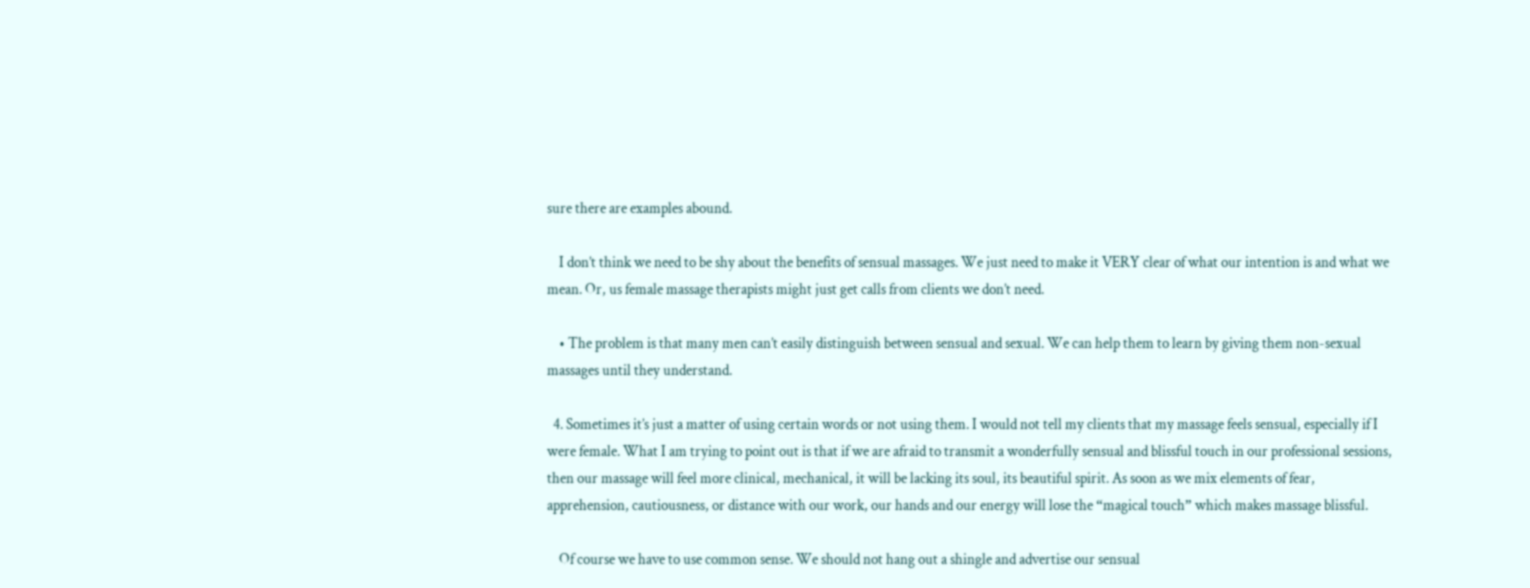sure there are examples abound.

    I don’t think we need to be shy about the benefits of sensual massages. We just need to make it VERY clear of what our intention is and what we mean. Or, us female massage therapists might just get calls from clients we don’t need.

    • The problem is that many men can’t easily distinguish between sensual and sexual. We can help them to learn by giving them non-sexual massages until they understand.

  4. Sometimes it’s just a matter of using certain words or not using them. I would not tell my clients that my massage feels sensual, especially if I were female. What I am trying to point out is that if we are afraid to transmit a wonderfully sensual and blissful touch in our professional sessions, then our massage will feel more clinical, mechanical, it will be lacking its soul, its beautiful spirit. As soon as we mix elements of fear, apprehension, cautiousness, or distance with our work, our hands and our energy will lose the “magical touch” which makes massage blissful.

    Of course we have to use common sense. We should not hang out a shingle and advertise our sensual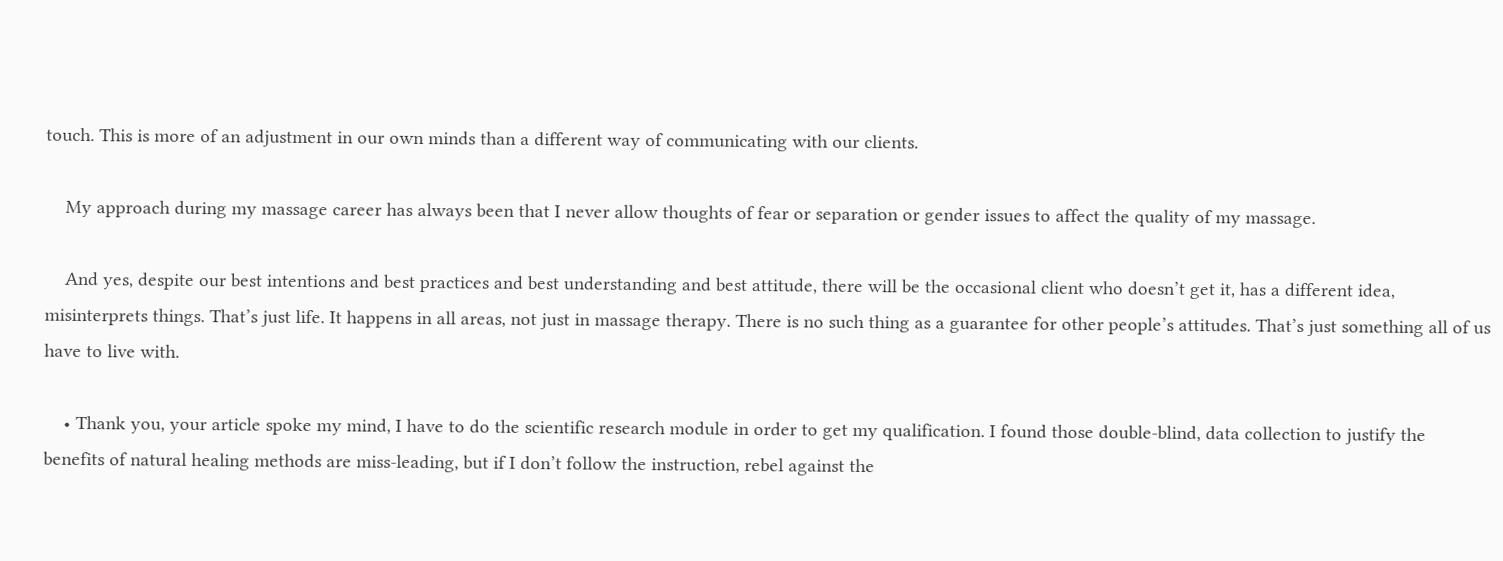touch. This is more of an adjustment in our own minds than a different way of communicating with our clients.

    My approach during my massage career has always been that I never allow thoughts of fear or separation or gender issues to affect the quality of my massage.

    And yes, despite our best intentions and best practices and best understanding and best attitude, there will be the occasional client who doesn’t get it, has a different idea, misinterprets things. That’s just life. It happens in all areas, not just in massage therapy. There is no such thing as a guarantee for other people’s attitudes. That’s just something all of us have to live with.

    • Thank you, your article spoke my mind, I have to do the scientific research module in order to get my qualification. I found those double-blind, data collection to justify the benefits of natural healing methods are miss-leading, but if I don’t follow the instruction, rebel against the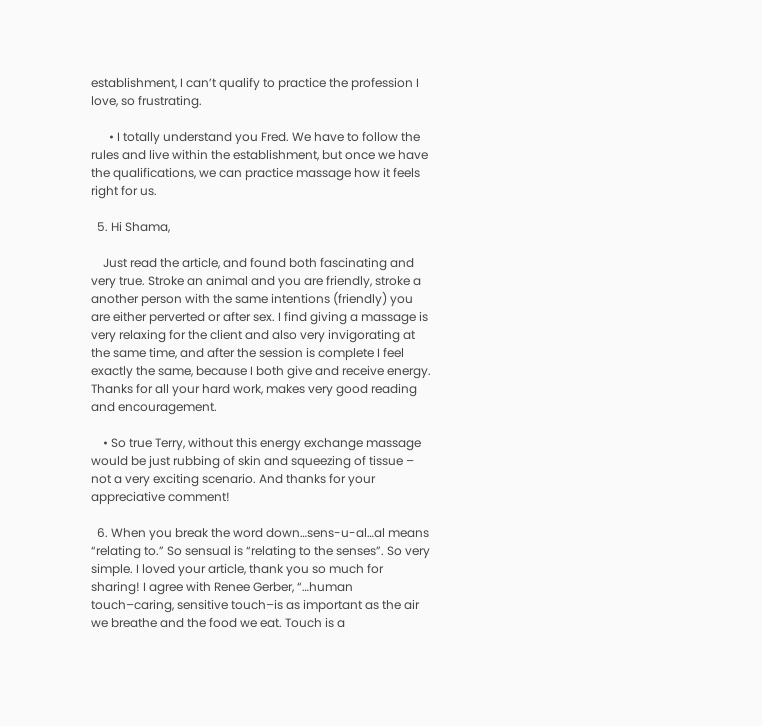establishment, I can’t qualify to practice the profession I love, so frustrating.

      • I totally understand you Fred. We have to follow the rules and live within the establishment, but once we have the qualifications, we can practice massage how it feels right for us.

  5. Hi Shama,

    Just read the article, and found both fascinating and very true. Stroke an animal and you are friendly, stroke a another person with the same intentions (friendly) you are either perverted or after sex. I find giving a massage is very relaxing for the client and also very invigorating at the same time, and after the session is complete I feel exactly the same, because I both give and receive energy. Thanks for all your hard work, makes very good reading and encouragement.

    • So true Terry, without this energy exchange massage would be just rubbing of skin and squeezing of tissue – not a very exciting scenario. And thanks for your appreciative comment!

  6. When you break the word down…sens-u-al…al means “relating to.” So sensual is “relating to the senses”. So very simple. I loved your article, thank you so much for sharing! I agree with Renee Gerber, “…human touch–caring, sensitive touch–is as important as the air we breathe and the food we eat. Touch is a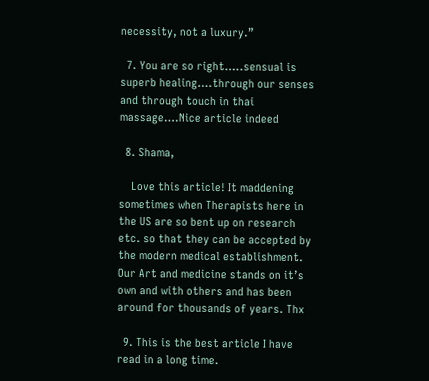necessity, not a luxury.”

  7. You are so right…..sensual is superb healing….through our senses and through touch in thai massage….Nice article indeed

  8. Shama,

    Love this article! It maddening sometimes when Therapists here in the US are so bent up on research etc. so that they can be accepted by the modern medical establishment. Our Art and medicine stands on it’s own and with others and has been around for thousands of years. Thx

  9. This is the best article I have read in a long time.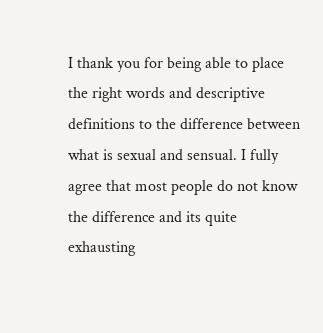I thank you for being able to place the right words and descriptive definitions to the difference between what is sexual and sensual. I fully agree that most people do not know the difference and its quite exhausting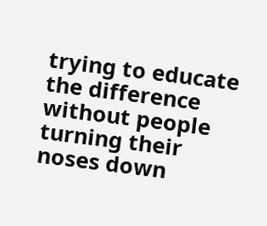trying to educate the difference without people turning their noses down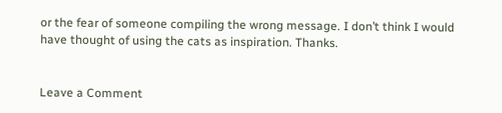or the fear of someone compiling the wrong message. I don’t think I would have thought of using the cats as inspiration. Thanks.


Leave a Comment